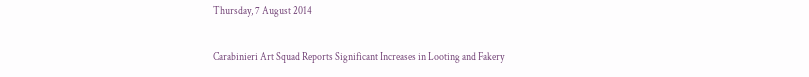Thursday, 7 August 2014

Carabinieri Art Squad Reports Significant Increases in Looting and Fakery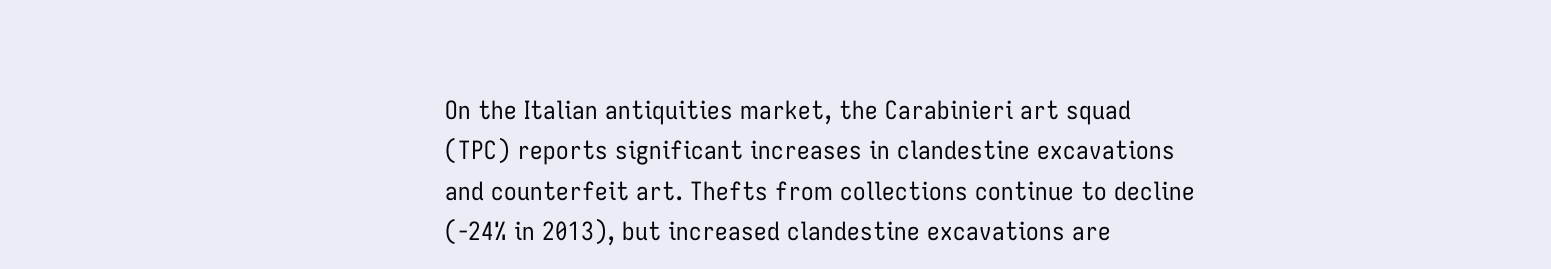On the Italian antiquities market, the Carabinieri art squad (TPC) reports significant increases in clandestine excavations and counterfeit art. Thefts from collections continue to decline (-24% in 2013), but increased clandestine excavations are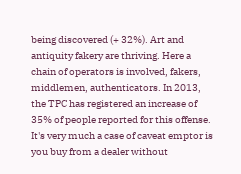being discovered (+ 32%). Art and antiquity fakery are thriving. Here a chain of operators is involved, fakers, middlemen, authenticators. In 2013, the TPC has registered an increase of 35% of people reported for this offense. It's very much a case of caveat emptor is you buy from a dealer without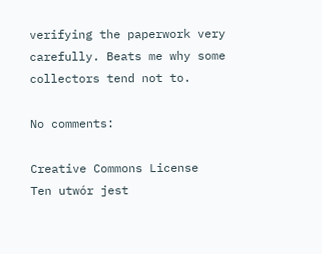verifying the paperwork very carefully. Beats me why some collectors tend not to.

No comments:

Creative Commons License
Ten utwór jest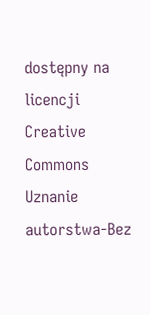dostępny na licencji Creative Commons Uznanie autorstwa-Bez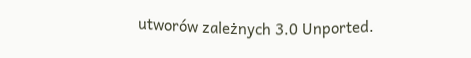utworów zależnych 3.0 Unported.